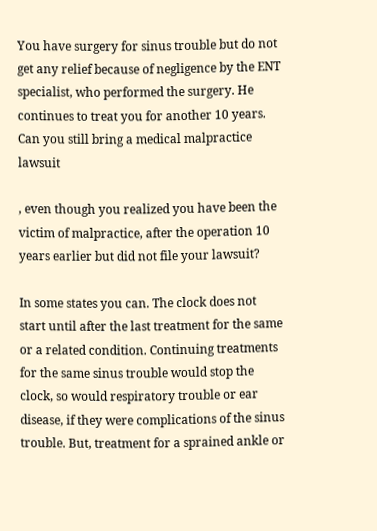You have surgery for sinus trouble but do not get any relief because of negligence by the ENT specialist, who performed the surgery. He continues to treat you for another 10 years. Can you still bring a medical malpractice lawsuit

, even though you realized you have been the victim of malpractice, after the operation 10 years earlier but did not file your lawsuit?

In some states you can. The clock does not start until after the last treatment for the same or a related condition. Continuing treatments for the same sinus trouble would stop the clock, so would respiratory trouble or ear disease, if they were complications of the sinus trouble. But, treatment for a sprained ankle or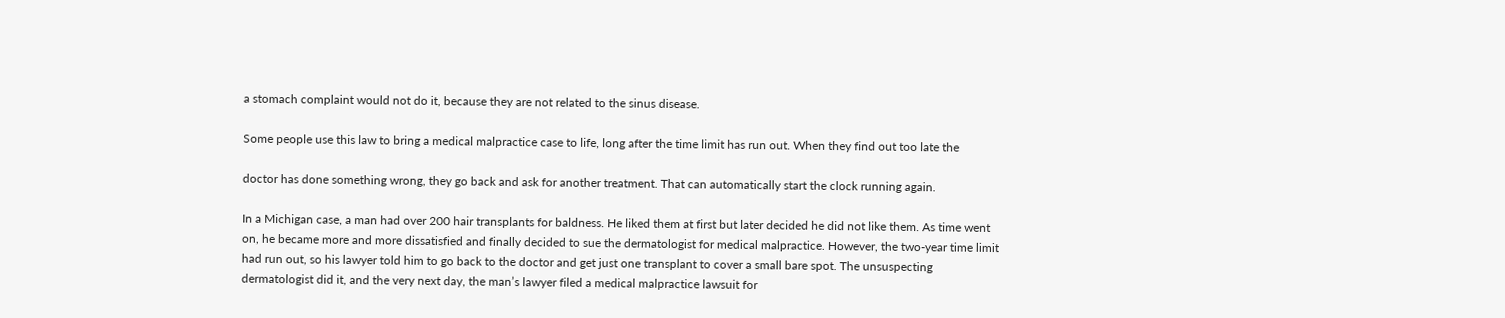a stomach complaint would not do it, because they are not related to the sinus disease.

Some people use this law to bring a medical malpractice case to life, long after the time limit has run out. When they find out too late the

doctor has done something wrong, they go back and ask for another treatment. That can automatically start the clock running again.

In a Michigan case, a man had over 200 hair transplants for baldness. He liked them at first but later decided he did not like them. As time went on, he became more and more dissatisfied and finally decided to sue the dermatologist for medical malpractice. However, the two-year time limit had run out, so his lawyer told him to go back to the doctor and get just one transplant to cover a small bare spot. The unsuspecting dermatologist did it, and the very next day, the man’s lawyer filed a medical malpractice lawsuit for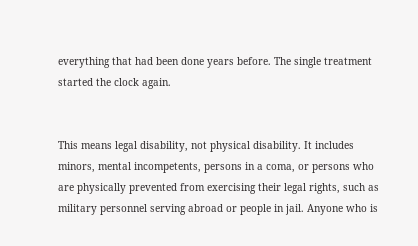everything that had been done years before. The single treatment started the clock again.


This means legal disability, not physical disability. It includes minors, mental incompetents, persons in a coma, or persons who are physically prevented from exercising their legal rights, such as military personnel serving abroad or people in jail. Anyone who is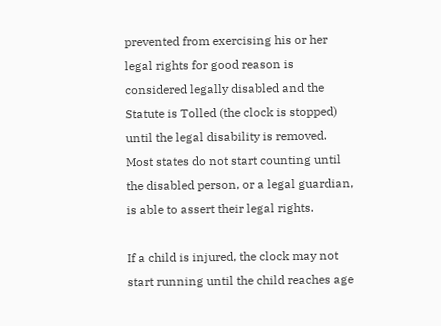prevented from exercising his or her legal rights for good reason is considered legally disabled and the Statute is Tolled (the clock is stopped) until the legal disability is removed. Most states do not start counting until the disabled person, or a legal guardian, is able to assert their legal rights.

If a child is injured, the clock may not start running until the child reaches age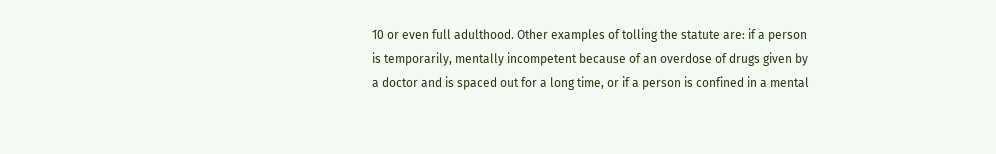10 or even full adulthood. Other examples of tolling the statute are: if a person is temporarily, mentally incompetent because of an overdose of drugs given by a doctor and is spaced out for a long time, or if a person is confined in a mental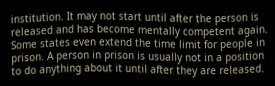institution. It may not start until after the person is released and has become mentally competent again. Some states even extend the time limit for people in prison. A person in prison is usually not in a position to do anything about it until after they are released.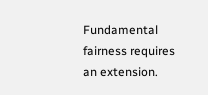Fundamental fairness requires an extension.